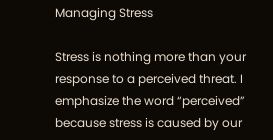Managing Stress

Stress is nothing more than your response to a perceived threat. I emphasize the word “perceived” because stress is caused by our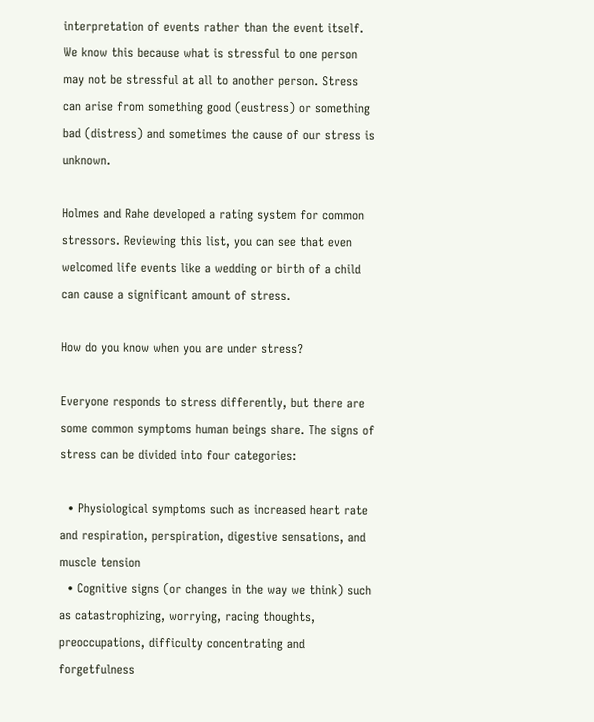interpretation of events rather than the event itself. We know this because what is stressful to one person may not be stressful at all to another person. Stress can arise from something good (eustress) or something bad (distress) and sometimes the cause of our stress is unknown.

Holmes and Rahe developed a rating system for common stressors. Reviewing this list, you can see that even welcomed life events like a wedding or birth of a child can cause a significant amount of stress.

How do you know when you are under stress?

Everyone responds to stress differently, but there are some common symptoms human beings share. The signs of stress can be divided into four categories:

  • Physiological symptoms such as increased heart rate and respiration, perspiration, digestive sensations, and muscle tension
  • Cognitive signs (or changes in the way we think) such as catastrophizing, worrying, racing thoughts, preoccupations, difficulty concentrating and forgetfulness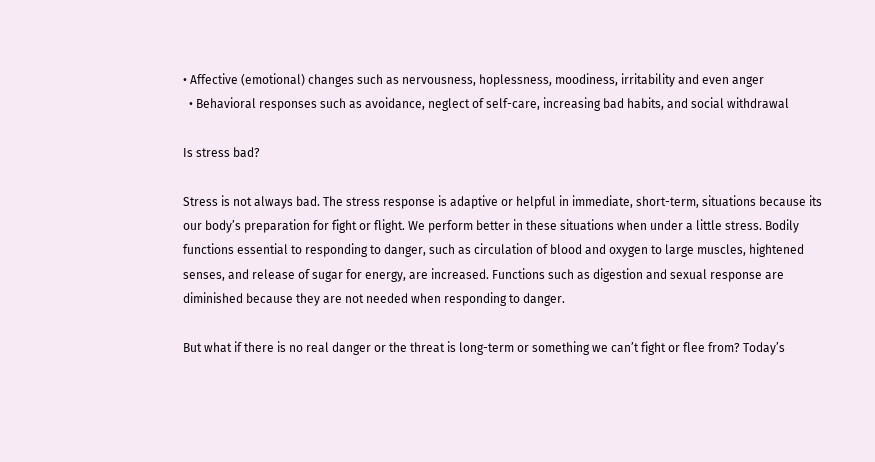• Affective (emotional) changes such as nervousness, hoplessness, moodiness, irritability and even anger
  • Behavioral responses such as avoidance, neglect of self-care, increasing bad habits, and social withdrawal

Is stress bad?

Stress is not always bad. The stress response is adaptive or helpful in immediate, short-term, situations because its our body’s preparation for fight or flight. We perform better in these situations when under a little stress. Bodily functions essential to responding to danger, such as circulation of blood and oxygen to large muscles, hightened senses, and release of sugar for energy, are increased. Functions such as digestion and sexual response are diminished because they are not needed when responding to danger.

But what if there is no real danger or the threat is long-term or something we can’t fight or flee from? Today’s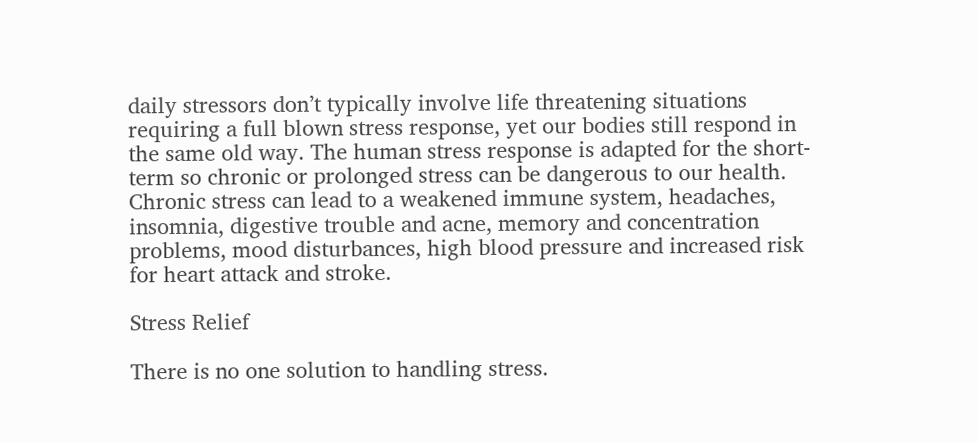daily stressors don’t typically involve life threatening situations requiring a full blown stress response, yet our bodies still respond in the same old way. The human stress response is adapted for the short-term so chronic or prolonged stress can be dangerous to our health. Chronic stress can lead to a weakened immune system, headaches, insomnia, digestive trouble and acne, memory and concentration problems, mood disturbances, high blood pressure and increased risk for heart attack and stroke.

Stress Relief

There is no one solution to handling stress.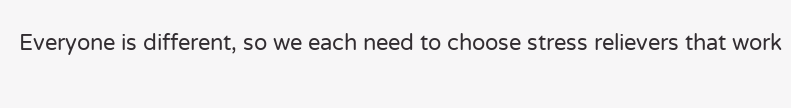Everyone is different, so we each need to choose stress relievers that work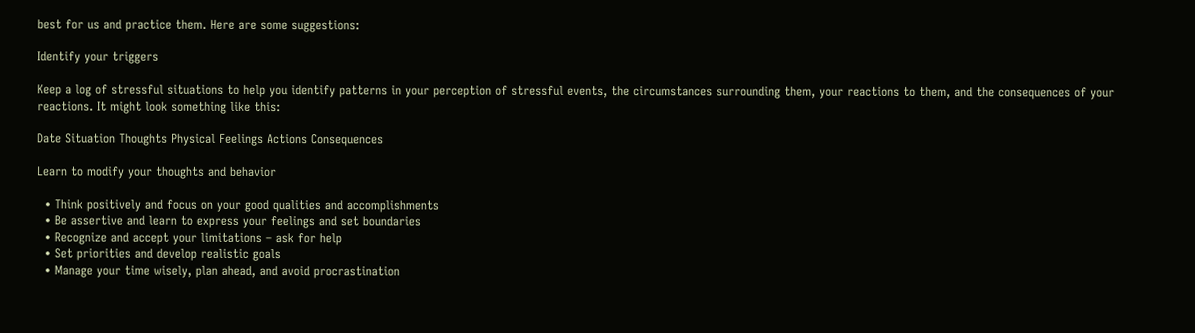best for us and practice them. Here are some suggestions:

Identify your triggers

Keep a log of stressful situations to help you identify patterns in your perception of stressful events, the circumstances surrounding them, your reactions to them, and the consequences of your reactions. It might look something like this:

Date Situation Thoughts Physical Feelings Actions Consequences

Learn to modify your thoughts and behavior

  • Think positively and focus on your good qualities and accomplishments
  • Be assertive and learn to express your feelings and set boundaries
  • Recognize and accept your limitations – ask for help
  • Set priorities and develop realistic goals
  • Manage your time wisely, plan ahead, and avoid procrastination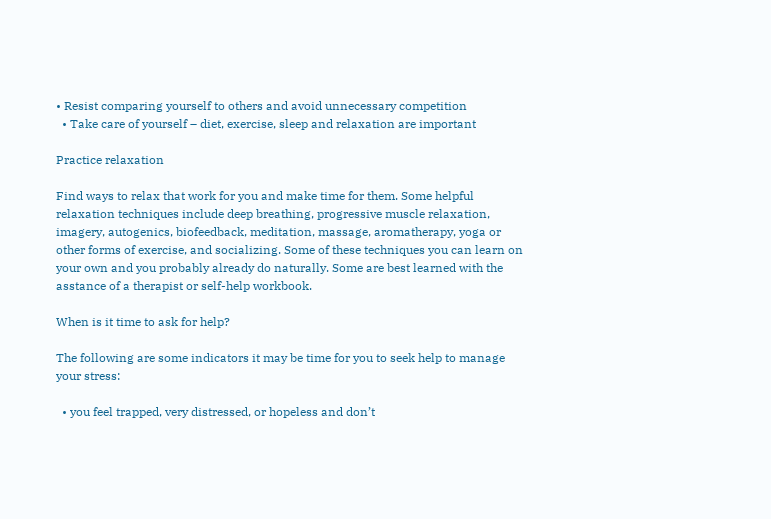• Resist comparing yourself to others and avoid unnecessary competition
  • Take care of yourself – diet, exercise, sleep and relaxation are important

Practice relaxation

Find ways to relax that work for you and make time for them. Some helpful relaxation techniques include deep breathing, progressive muscle relaxation, imagery, autogenics, biofeedback, meditation, massage, aromatherapy, yoga or other forms of exercise, and socializing. Some of these techniques you can learn on your own and you probably already do naturally. Some are best learned with the asstance of a therapist or self-help workbook.

When is it time to ask for help?

The following are some indicators it may be time for you to seek help to manage your stress:

  • you feel trapped, very distressed, or hopeless and don’t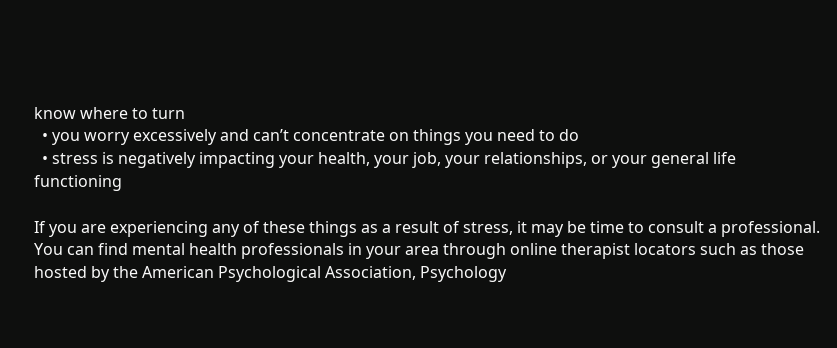know where to turn
  • you worry excessively and can’t concentrate on things you need to do
  • stress is negatively impacting your health, your job, your relationships, or your general life functioning

If you are experiencing any of these things as a result of stress, it may be time to consult a professional. You can find mental health professionals in your area through online therapist locators such as those hosted by the American Psychological Association, Psychology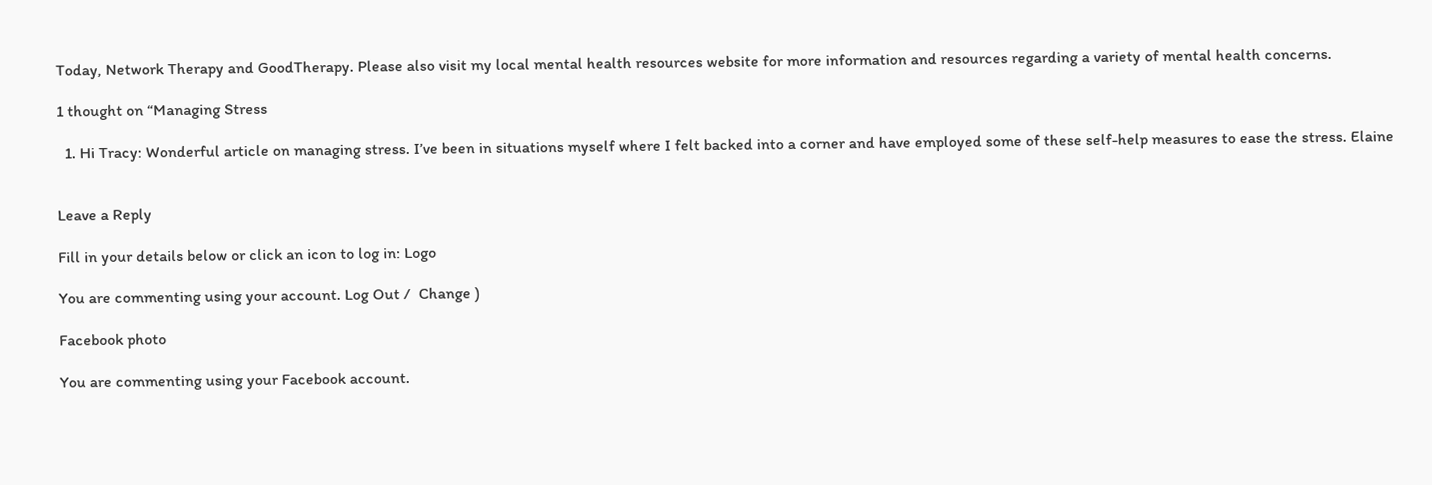Today, Network Therapy and GoodTherapy. Please also visit my local mental health resources website for more information and resources regarding a variety of mental health concerns.

1 thought on “Managing Stress

  1. Hi Tracy: Wonderful article on managing stress. I’ve been in situations myself where I felt backed into a corner and have employed some of these self-help measures to ease the stress. Elaine


Leave a Reply

Fill in your details below or click an icon to log in: Logo

You are commenting using your account. Log Out /  Change )

Facebook photo

You are commenting using your Facebook account.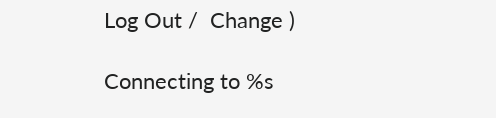Log Out /  Change )

Connecting to %s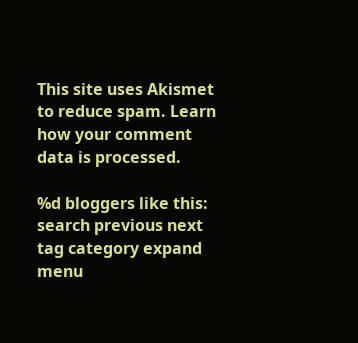This site uses Akismet to reduce spam. Learn how your comment data is processed.

%d bloggers like this:
search previous next tag category expand menu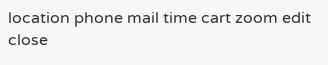location phone mail time cart zoom edit close